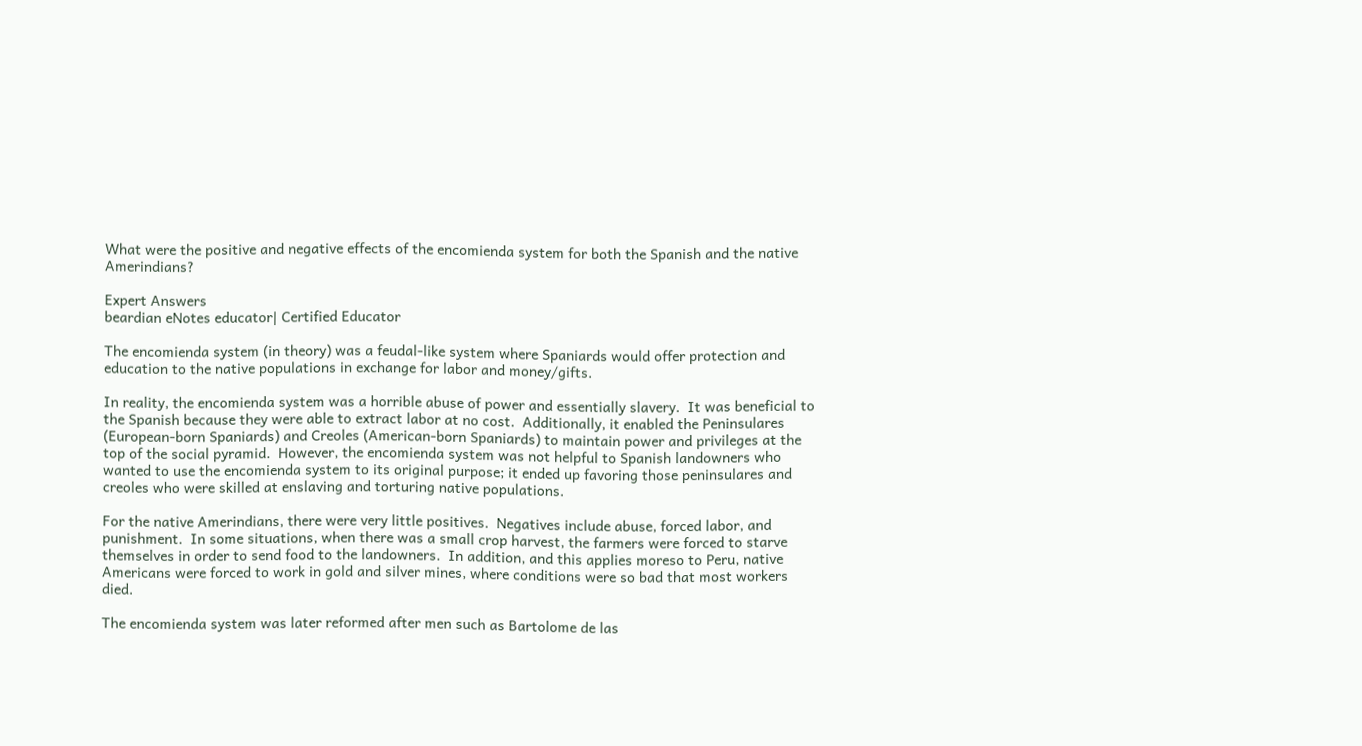What were the positive and negative effects of the encomienda system for both the Spanish and the native Amerindians?

Expert Answers
beardian eNotes educator| Certified Educator

The encomienda system (in theory) was a feudal-like system where Spaniards would offer protection and education to the native populations in exchange for labor and money/gifts.

In reality, the encomienda system was a horrible abuse of power and essentially slavery.  It was beneficial to the Spanish because they were able to extract labor at no cost.  Additionally, it enabled the Peninsulares (European-born Spaniards) and Creoles (American-born Spaniards) to maintain power and privileges at the top of the social pyramid.  However, the encomienda system was not helpful to Spanish landowners who wanted to use the encomienda system to its original purpose; it ended up favoring those peninsulares and creoles who were skilled at enslaving and torturing native populations.

For the native Amerindians, there were very little positives.  Negatives include abuse, forced labor, and punishment.  In some situations, when there was a small crop harvest, the farmers were forced to starve themselves in order to send food to the landowners.  In addition, and this applies moreso to Peru, native Americans were forced to work in gold and silver mines, where conditions were so bad that most workers died.

The encomienda system was later reformed after men such as Bartolome de las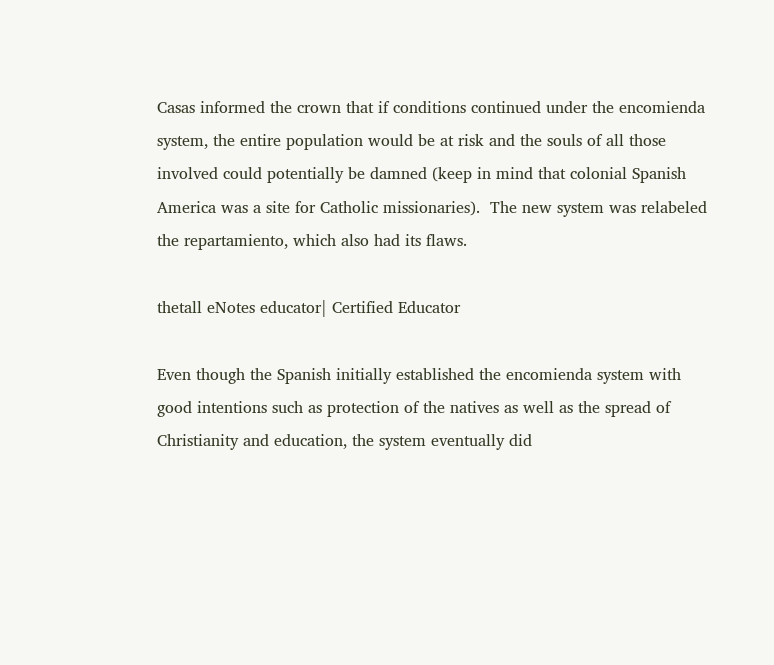Casas informed the crown that if conditions continued under the encomienda system, the entire population would be at risk and the souls of all those involved could potentially be damned (keep in mind that colonial Spanish America was a site for Catholic missionaries).  The new system was relabeled the repartamiento, which also had its flaws.

thetall eNotes educator| Certified Educator

Even though the Spanish initially established the encomienda system with good intentions such as protection of the natives as well as the spread of Christianity and education, the system eventually did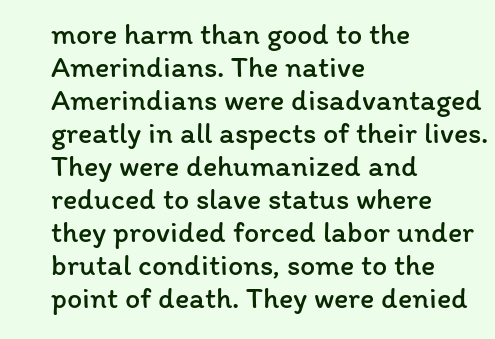more harm than good to the Amerindians. The native Amerindians were disadvantaged greatly in all aspects of their lives. They were dehumanized and reduced to slave status where they provided forced labor under brutal conditions, some to the point of death. They were denied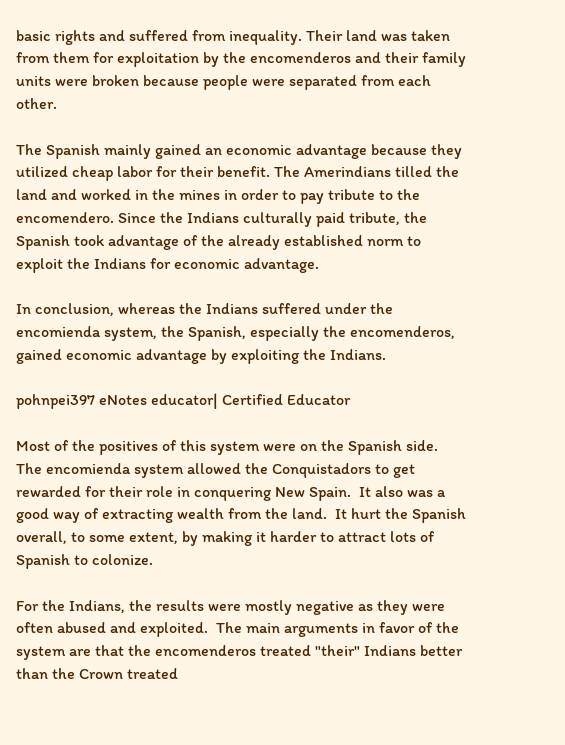basic rights and suffered from inequality. Their land was taken from them for exploitation by the encomenderos and their family units were broken because people were separated from each other.

The Spanish mainly gained an economic advantage because they utilized cheap labor for their benefit. The Amerindians tilled the land and worked in the mines in order to pay tribute to the encomendero. Since the Indians culturally paid tribute, the Spanish took advantage of the already established norm to exploit the Indians for economic advantage.

In conclusion, whereas the Indians suffered under the encomienda system, the Spanish, especially the encomenderos, gained economic advantage by exploiting the Indians.

pohnpei397 eNotes educator| Certified Educator

Most of the positives of this system were on the Spanish side.  The encomienda system allowed the Conquistadors to get rewarded for their role in conquering New Spain.  It also was a good way of extracting wealth from the land.  It hurt the Spanish overall, to some extent, by making it harder to attract lots of Spanish to colonize.

For the Indians, the results were mostly negative as they were often abused and exploited.  The main arguments in favor of the system are that the encomenderos treated "their" Indians better than the Crown treated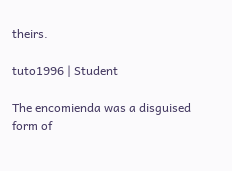theirs.

tuto1996 | Student

The encomienda was a disguised form of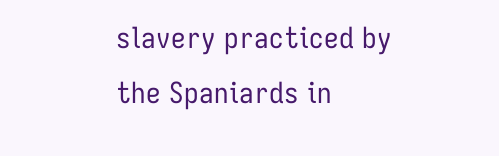slavery practiced by the Spaniards in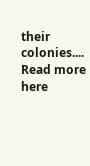their colonies.... Read more here